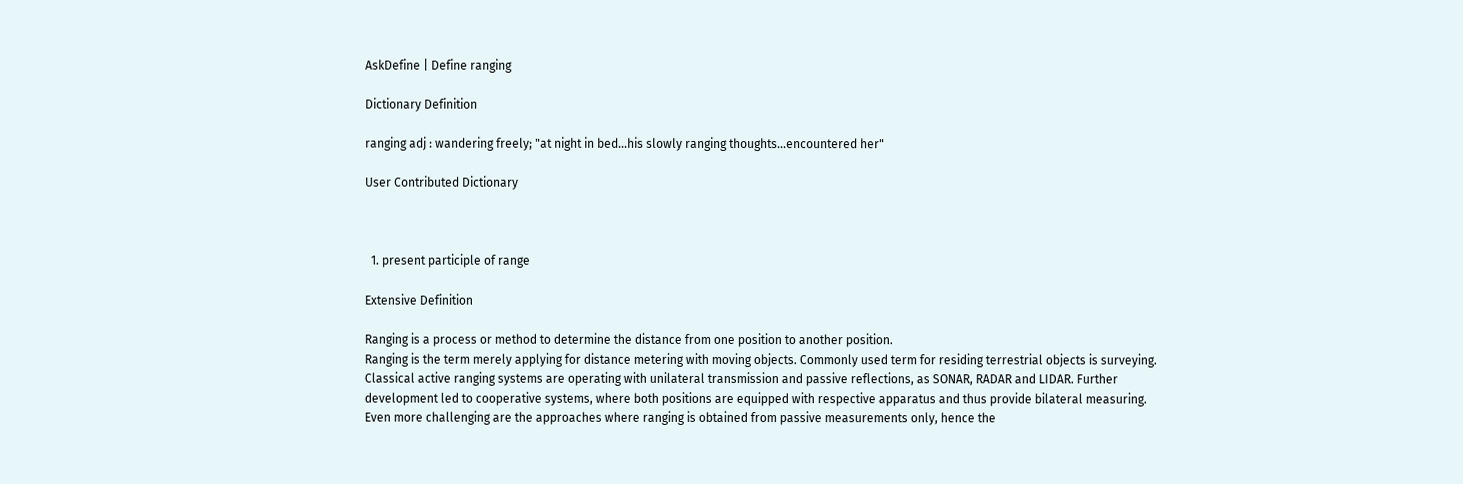AskDefine | Define ranging

Dictionary Definition

ranging adj : wandering freely; "at night in bed...his slowly ranging thoughts...encountered her"

User Contributed Dictionary



  1. present participle of range

Extensive Definition

Ranging is a process or method to determine the distance from one position to another position.
Ranging is the term merely applying for distance metering with moving objects. Commonly used term for residing terrestrial objects is surveying.
Classical active ranging systems are operating with unilateral transmission and passive reflections, as SONAR, RADAR and LIDAR. Further development led to cooperative systems, where both positions are equipped with respective apparatus and thus provide bilateral measuring.
Even more challenging are the approaches where ranging is obtained from passive measurements only, hence the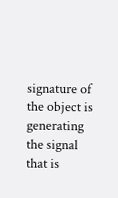signature of the object is generating the signal that is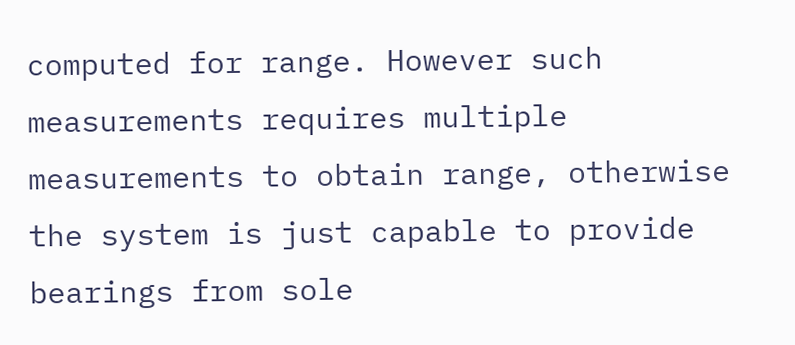computed for range. However such measurements requires multiple measurements to obtain range, otherwise the system is just capable to provide bearings from sole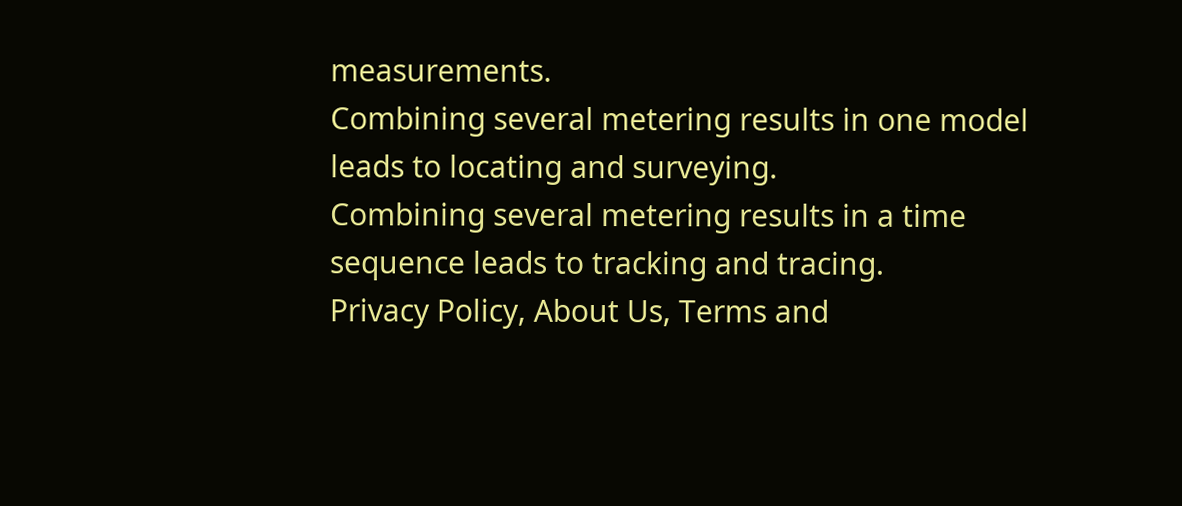measurements.
Combining several metering results in one model leads to locating and surveying.
Combining several metering results in a time sequence leads to tracking and tracing.
Privacy Policy, About Us, Terms and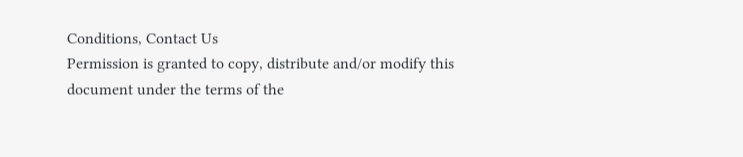Conditions, Contact Us
Permission is granted to copy, distribute and/or modify this document under the terms of the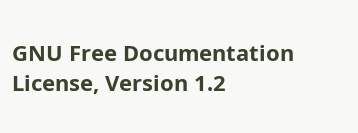GNU Free Documentation License, Version 1.2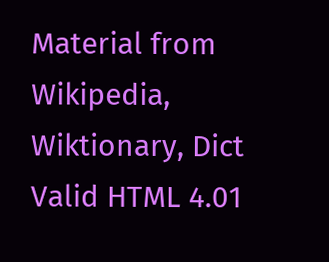Material from Wikipedia, Wiktionary, Dict
Valid HTML 4.01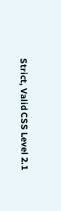Strict, Valid CSS Level 2.1